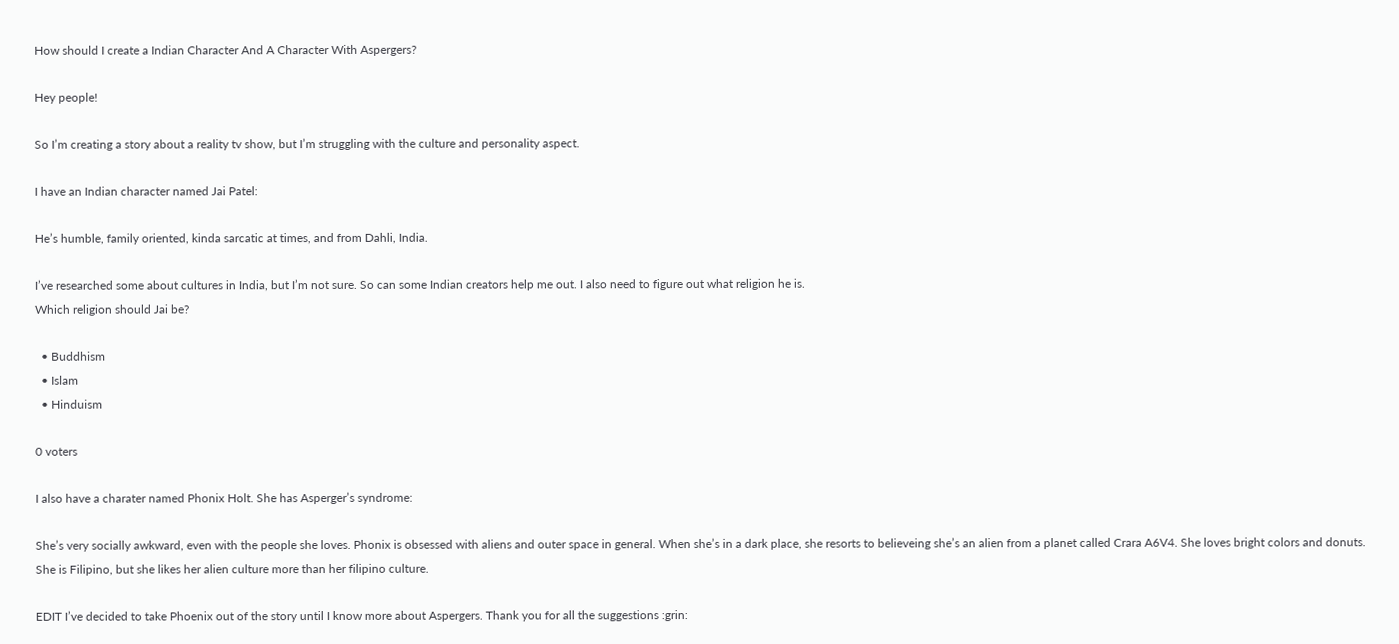How should I create a Indian Character And A Character With Aspergers?

Hey people!

So I’m creating a story about a reality tv show, but I’m struggling with the culture and personality aspect.

I have an Indian character named Jai Patel:

He’s humble, family oriented, kinda sarcatic at times, and from Dahli, India.

I’ve researched some about cultures in India, but I’m not sure. So can some Indian creators help me out. I also need to figure out what religion he is.
Which religion should Jai be?

  • Buddhism
  • Islam
  • Hinduism

0 voters

I also have a charater named Phonix Holt. She has Asperger’s syndrome:

She’s very socially awkward, even with the people she loves. Phonix is obsessed with aliens and outer space in general. When she’s in a dark place, she resorts to believeing she’s an alien from a planet called Crara A6V4. She loves bright colors and donuts. She is Filipino, but she likes her alien culture more than her filipino culture.

EDIT I’ve decided to take Phoenix out of the story until I know more about Aspergers. Thank you for all the suggestions :grin: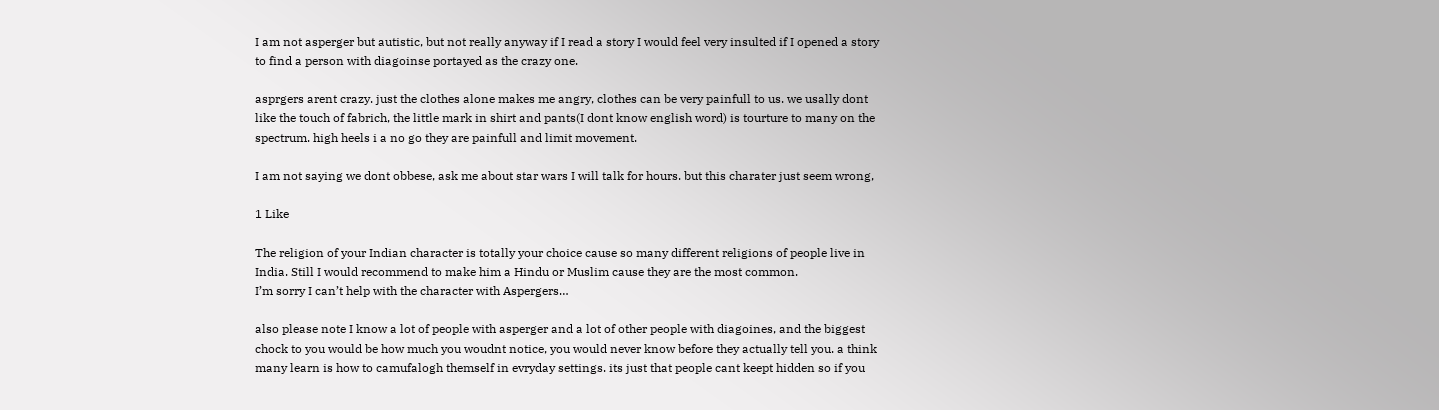I am not asperger but autistic, but not really anyway if I read a story I would feel very insulted if I opened a story to find a person with diagoinse portayed as the crazy one.

asprgers arent crazy. just the clothes alone makes me angry, clothes can be very painfull to us. we usally dont like the touch of fabrich, the little mark in shirt and pants(I dont know english word) is tourture to many on the spectrum. high heels i a no go they are painfull and limit movement.

I am not saying we dont obbese, ask me about star wars I will talk for hours. but this charater just seem wrong,

1 Like

The religion of your Indian character is totally your choice cause so many different religions of people live in India. Still I would recommend to make him a Hindu or Muslim cause they are the most common.
I’m sorry I can’t help with the character with Aspergers…

also please note I know a lot of people with asperger and a lot of other people with diagoines, and the biggest chock to you would be how much you woudnt notice, you would never know before they actually tell you. a think many learn is how to camufalogh themself in evryday settings. its just that people cant keept hidden so if you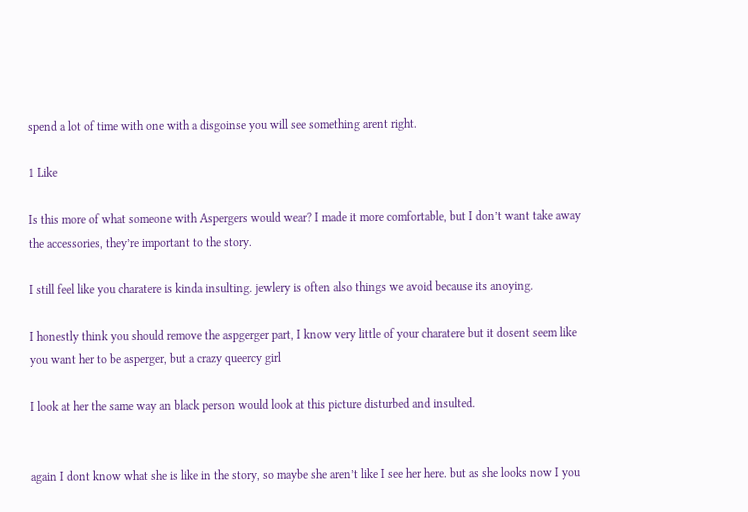spend a lot of time with one with a disgoinse you will see something arent right.

1 Like

Is this more of what someone with Aspergers would wear? I made it more comfortable, but I don’t want take away the accessories, they’re important to the story.

I still feel like you charatere is kinda insulting. jewlery is often also things we avoid because its anoying.

I honestly think you should remove the aspgerger part, I know very little of your charatere but it dosent seem like you want her to be asperger, but a crazy queercy girl

I look at her the same way an black person would look at this picture disturbed and insulted.


again I dont know what she is like in the story, so maybe she aren’t like I see her here. but as she looks now I you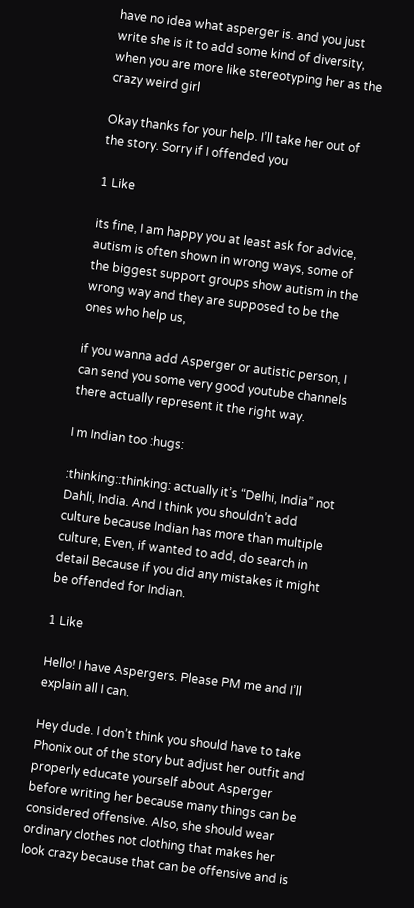have no idea what asperger is. and you just write she is it to add some kind of diversity, when you are more like stereotyping her as the crazy weird girl

Okay thanks for your help. I’ll take her out of the story. Sorry if I offended you

1 Like

its fine, I am happy you at least ask for advice, autism is often shown in wrong ways, some of the biggest support groups show autism in the wrong way and they are supposed to be the ones who help us,

if you wanna add Asperger or autistic person, I can send you some very good youtube channels there actually represent it the right way.

I m Indian too :hugs:

:thinking::thinking: actually it’s “Delhi, India” not Dahli, India. And I think you shouldn’t add culture because Indian has more than multiple culture, Even, if wanted to add, do search in detail Because if you did any mistakes it might be offended for Indian.

1 Like

Hello! I have Aspergers. Please PM me and I’ll explain all I can.

Hey dude. I don’t think you should have to take Phonix out of the story but adjust her outfit and properly educate yourself about Asperger before writing her because many things can be considered offensive. Also, she should wear ordinary clothes not clothing that makes her look crazy because that can be offensive and is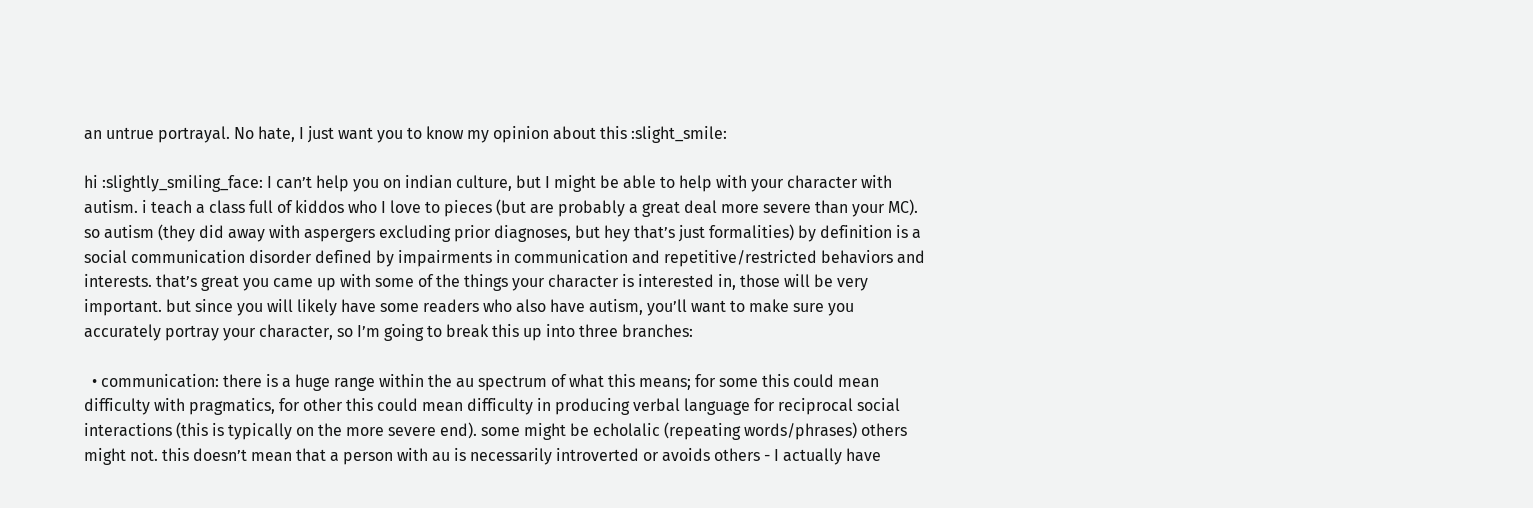an untrue portrayal. No hate, I just want you to know my opinion about this :slight_smile:

hi :slightly_smiling_face: I can’t help you on indian culture, but I might be able to help with your character with autism. i teach a class full of kiddos who I love to pieces (but are probably a great deal more severe than your MC). so autism (they did away with aspergers excluding prior diagnoses, but hey that’s just formalities) by definition is a social communication disorder defined by impairments in communication and repetitive/restricted behaviors and interests. that’s great you came up with some of the things your character is interested in, those will be very important. but since you will likely have some readers who also have autism, you’ll want to make sure you accurately portray your character, so I’m going to break this up into three branches:

  • communication: there is a huge range within the au spectrum of what this means; for some this could mean difficulty with pragmatics, for other this could mean difficulty in producing verbal language for reciprocal social interactions (this is typically on the more severe end). some might be echolalic (repeating words/phrases) others might not. this doesn’t mean that a person with au is necessarily introverted or avoids others - I actually have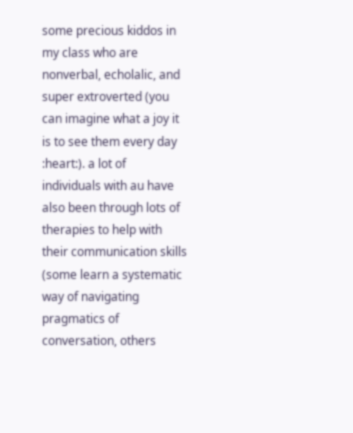some precious kiddos in my class who are nonverbal, echolalic, and super extroverted (you can imagine what a joy it is to see them every day :heart:). a lot of individuals with au have also been through lots of therapies to help with their communication skills (some learn a systematic way of navigating pragmatics of conversation, others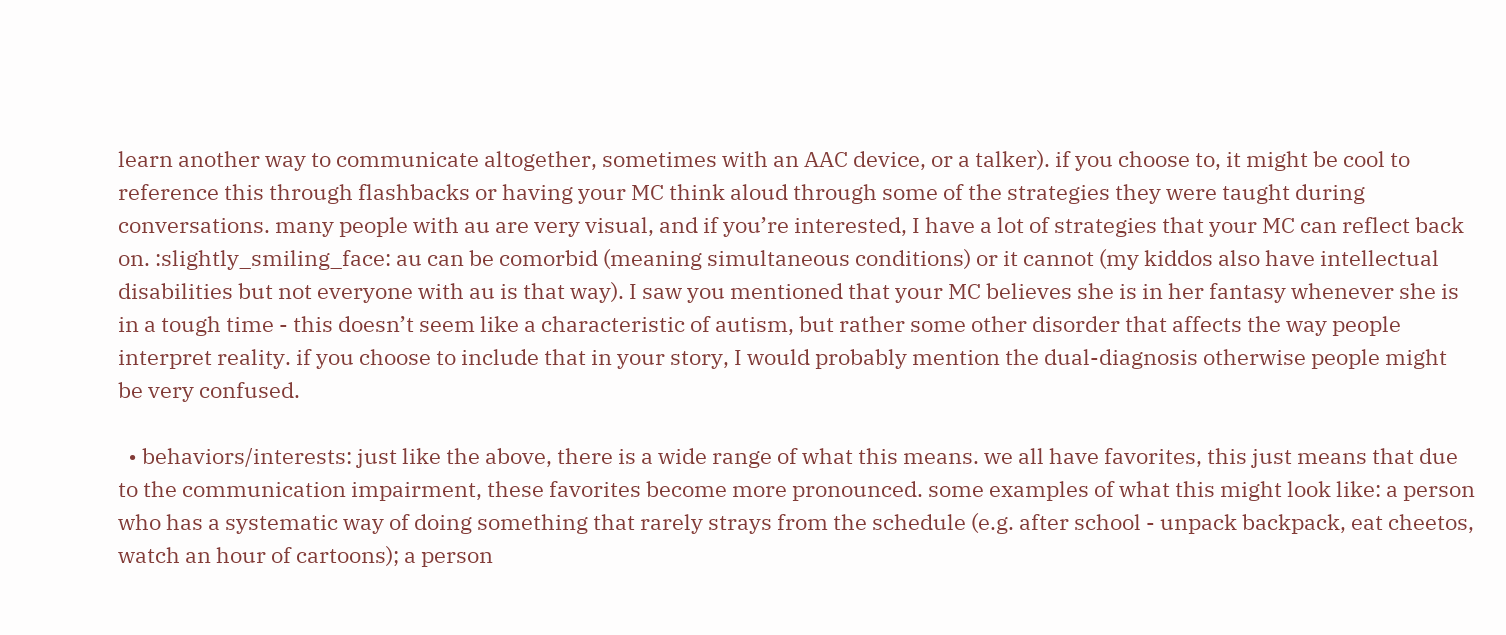learn another way to communicate altogether, sometimes with an AAC device, or a talker). if you choose to, it might be cool to reference this through flashbacks or having your MC think aloud through some of the strategies they were taught during conversations. many people with au are very visual, and if you’re interested, I have a lot of strategies that your MC can reflect back on. :slightly_smiling_face: au can be comorbid (meaning simultaneous conditions) or it cannot (my kiddos also have intellectual disabilities but not everyone with au is that way). I saw you mentioned that your MC believes she is in her fantasy whenever she is in a tough time - this doesn’t seem like a characteristic of autism, but rather some other disorder that affects the way people interpret reality. if you choose to include that in your story, I would probably mention the dual-diagnosis otherwise people might be very confused.

  • behaviors/interests: just like the above, there is a wide range of what this means. we all have favorites, this just means that due to the communication impairment, these favorites become more pronounced. some examples of what this might look like: a person who has a systematic way of doing something that rarely strays from the schedule (e.g. after school - unpack backpack, eat cheetos, watch an hour of cartoons); a person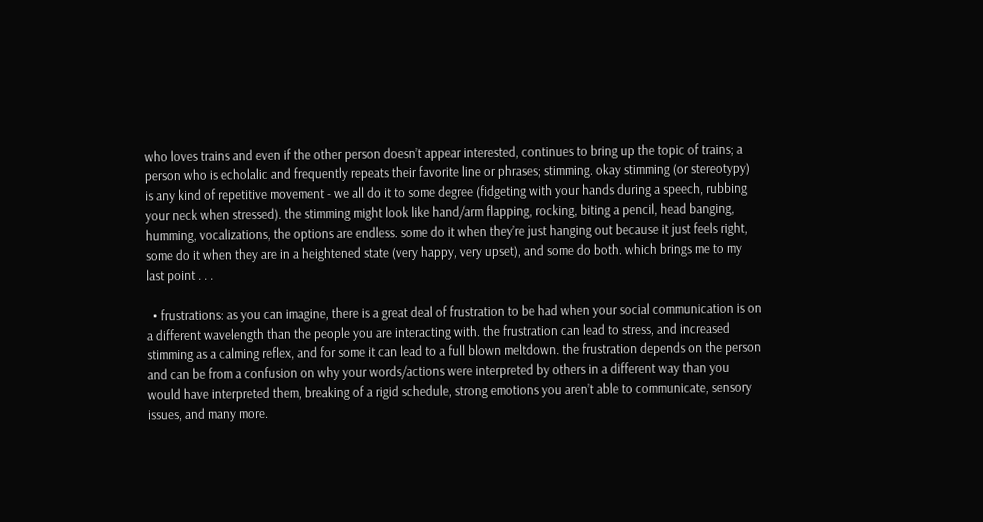who loves trains and even if the other person doesn’t appear interested, continues to bring up the topic of trains; a person who is echolalic and frequently repeats their favorite line or phrases; stimming. okay stimming (or stereotypy) is any kind of repetitive movement - we all do it to some degree (fidgeting with your hands during a speech, rubbing your neck when stressed). the stimming might look like hand/arm flapping, rocking, biting a pencil, head banging, humming, vocalizations, the options are endless. some do it when they’re just hanging out because it just feels right, some do it when they are in a heightened state (very happy, very upset), and some do both. which brings me to my last point . . .

  • frustrations: as you can imagine, there is a great deal of frustration to be had when your social communication is on a different wavelength than the people you are interacting with. the frustration can lead to stress, and increased stimming as a calming reflex, and for some it can lead to a full blown meltdown. the frustration depends on the person and can be from a confusion on why your words/actions were interpreted by others in a different way than you would have interpreted them, breaking of a rigid schedule, strong emotions you aren’t able to communicate, sensory issues, and many more.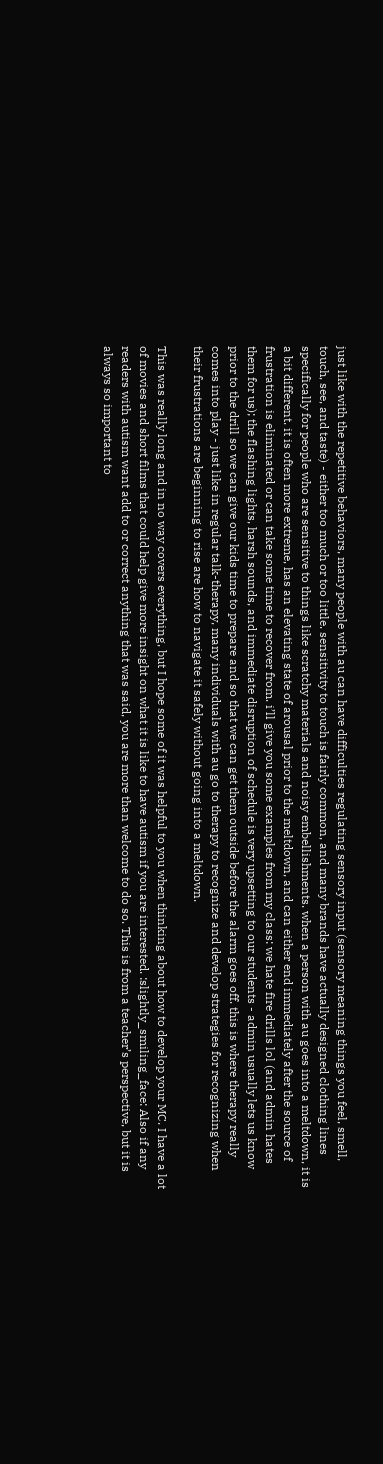just like with the repetitive behaviors, many people with au can have difficulties regulating sensory input (sensory meaning things you feel, smell, touch, see, and taste) - either too much or too little. sensitivity to touch is fairly common, and many brands have actually designed clothing lines specifically for people who are sensitive to things like scratchy materials and noisy embellishments. when a person with au goes into a meltdown, it is a bit different. it is often more extreme, has an elevating state of arousal prior to the meltdown, and can either end immediately after the source of frustration is eliminated or can take some time to recover from. i’ll give you some examples from my class: we hate fire drills lol (and admin hates them for us); the flashing lights, harsh sounds, and immediate disruption of schedule is very upsetting to our students - admin usually lets us know prior to the drill so we can give our kids time to prepare and so that we can get them outside before the alarm goes off. this is where therapy really comes into play - just like in regular talk-therapy, many individuals with au go to therapy to recognize and develop strategies for recognizing when their frustrations are beginning to rise are how to navigate it safely without going into a meltdown.

This was really long and in no way covers everything, but I hope some of it was helpful to you when thinking about how to develop your MC. I have a lot of movies and short films that could help give more insight on what it is like to have autism if you are interested. :slightly_smiling_face: Also if any readers with autism want add to or correct anything that was said, you are more than welcome to do so. This is from a teacher’s perspective, but it is always so important to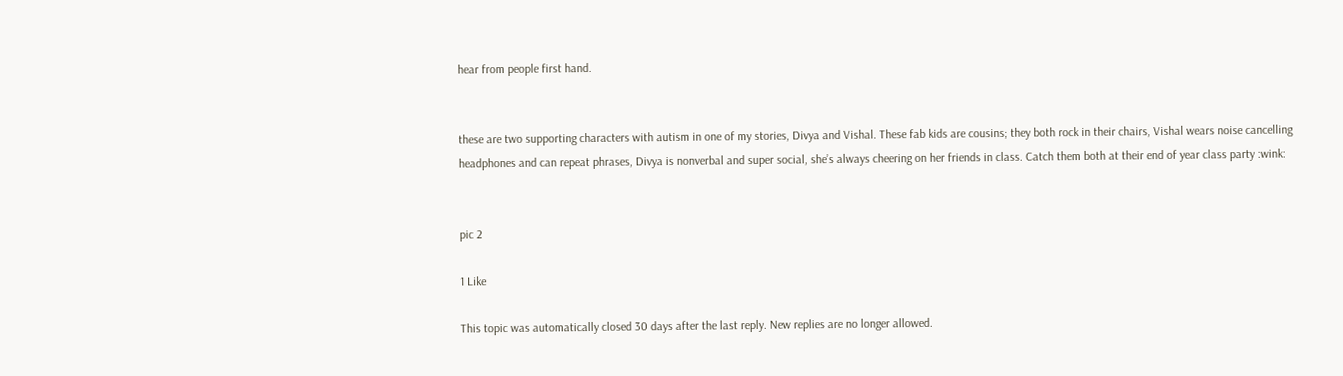hear from people first hand.


these are two supporting characters with autism in one of my stories, Divya and Vishal. These fab kids are cousins; they both rock in their chairs, Vishal wears noise cancelling headphones and can repeat phrases, Divya is nonverbal and super social, she’s always cheering on her friends in class. Catch them both at their end of year class party :wink:


pic 2

1 Like

This topic was automatically closed 30 days after the last reply. New replies are no longer allowed.